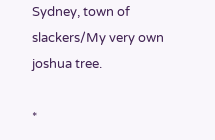Sydney, town of slackers/My very own joshua tree.

*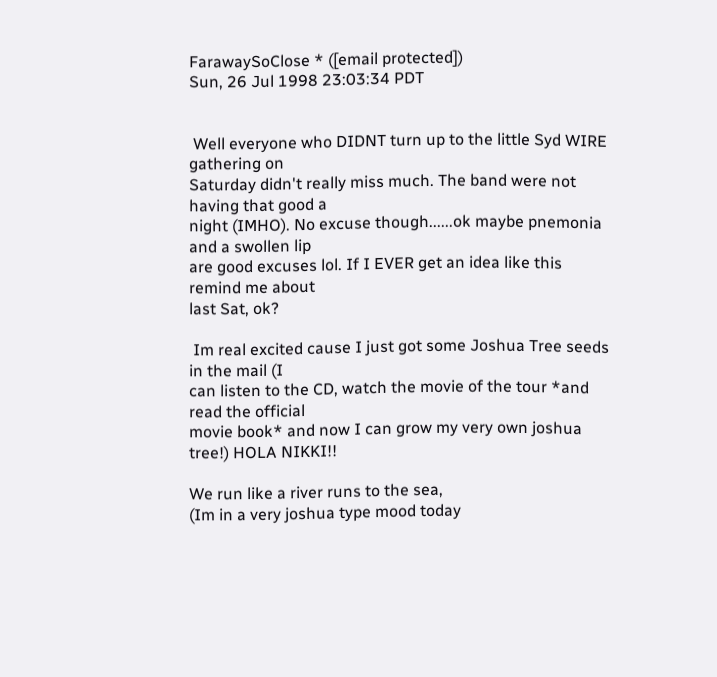FarawaySoClose * ([email protected])
Sun, 26 Jul 1998 23:03:34 PDT


 Well everyone who DIDNT turn up to the little Syd WIRE gathering on
Saturday didn't really miss much. The band were not having that good a
night (IMHO). No excuse though......ok maybe pnemonia and a swollen lip
are good excuses lol. If I EVER get an idea like this remind me about
last Sat, ok?

 Im real excited cause I just got some Joshua Tree seeds in the mail (I
can listen to the CD, watch the movie of the tour *and read the official
movie book* and now I can grow my very own joshua tree!) HOLA NIKKI!!

We run like a river runs to the sea,
(Im in a very joshua type mood today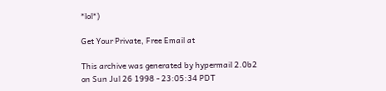*lol*)

Get Your Private, Free Email at

This archive was generated by hypermail 2.0b2 on Sun Jul 26 1998 - 23:05:34 PDT